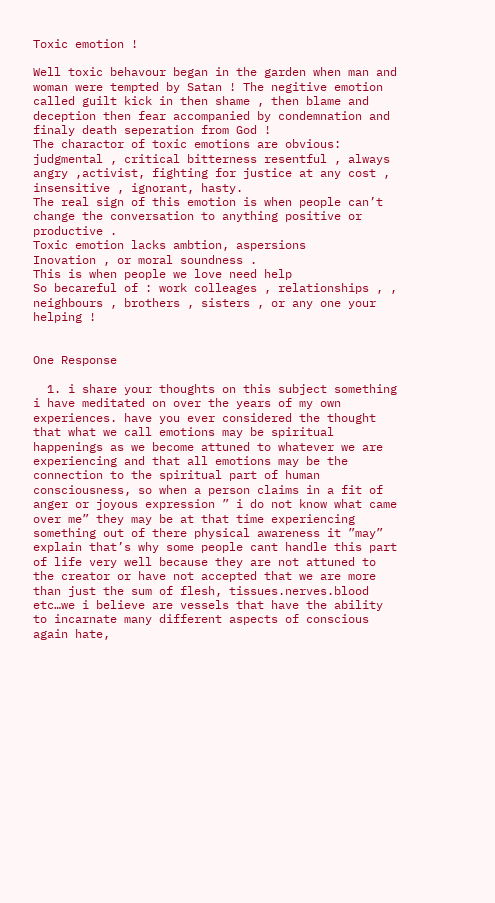Toxic emotion !

Well toxic behavour began in the garden when man and woman were tempted by Satan ! The negitive emotion called guilt kick in then shame , then blame and deception then fear accompanied by condemnation and finaly death seperation from God !
The charactor of toxic emotions are obvious: judgmental , critical bitterness resentful , always angry ,activist, fighting for justice at any cost , insensitive , ignorant, hasty.
The real sign of this emotion is when people can’t change the conversation to anything positive or productive .
Toxic emotion lacks ambtion, aspersions
Inovation , or moral soundness .
This is when people we love need help
So becareful of : work colleages , relationships , , neighbours , brothers , sisters , or any one your helping !


One Response

  1. i share your thoughts on this subject something i have meditated on over the years of my own experiences. have you ever considered the thought that what we call emotions may be spiritual happenings as we become attuned to whatever we are experiencing and that all emotions may be the connection to the spiritual part of human consciousness, so when a person claims in a fit of anger or joyous expression ” i do not know what came over me” they may be at that time experiencing something out of there physical awareness it ”may” explain that’s why some people cant handle this part of life very well because they are not attuned to the creator or have not accepted that we are more than just the sum of flesh, tissues.nerves.blood etc…we i believe are vessels that have the ability to incarnate many different aspects of conscious again hate,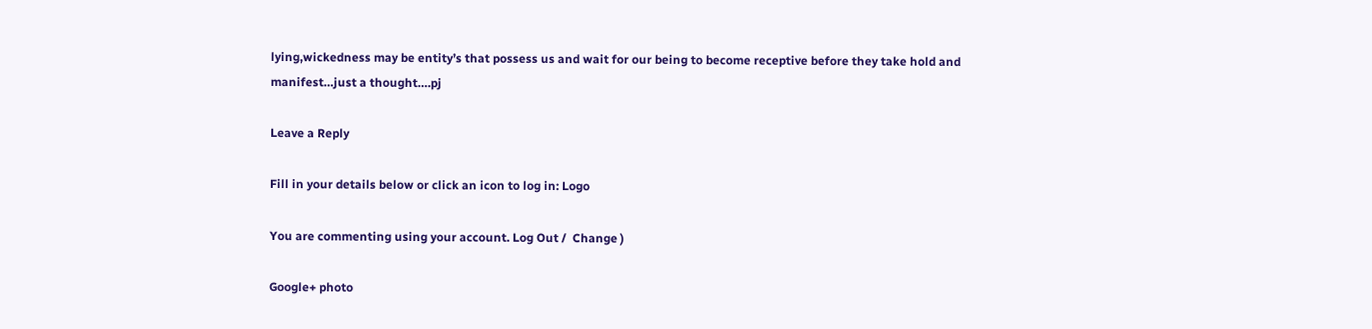lying,wickedness may be entity’s that possess us and wait for our being to become receptive before they take hold and manifest…just a thought….pj

Leave a Reply

Fill in your details below or click an icon to log in: Logo

You are commenting using your account. Log Out /  Change )

Google+ photo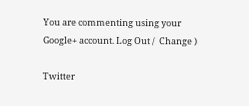You are commenting using your Google+ account. Log Out /  Change )

Twitter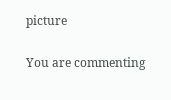picture

You are commenting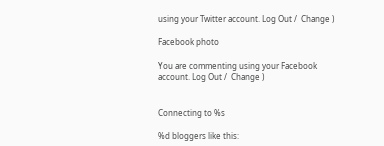using your Twitter account. Log Out /  Change )

Facebook photo

You are commenting using your Facebook account. Log Out /  Change )


Connecting to %s

%d bloggers like this: